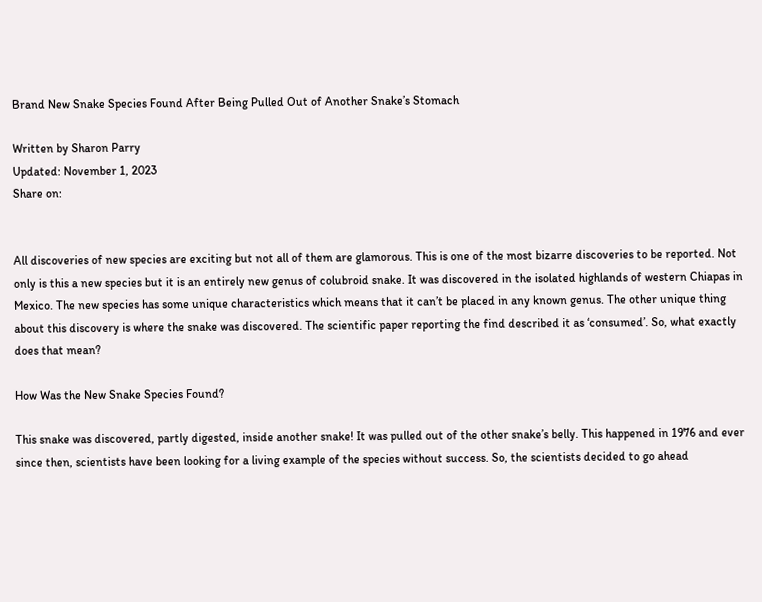Brand New Snake Species Found After Being Pulled Out of Another Snake’s Stomach

Written by Sharon Parry
Updated: November 1, 2023
Share on:


All discoveries of new species are exciting but not all of them are glamorous. This is one of the most bizarre discoveries to be reported. Not only is this a new species but it is an entirely new genus of colubroid snake. It was discovered in the isolated highlands of western Chiapas in Mexico. The new species has some unique characteristics which means that it can’t be placed in any known genus. The other unique thing about this discovery is where the snake was discovered. The scientific paper reporting the find described it as ‘consumed’. So, what exactly does that mean?

How Was the New Snake Species Found?

This snake was discovered, partly digested, inside another snake! It was pulled out of the other snake’s belly. This happened in 1976 and ever since then, scientists have been looking for a living example of the species without success. So, the scientists decided to go ahead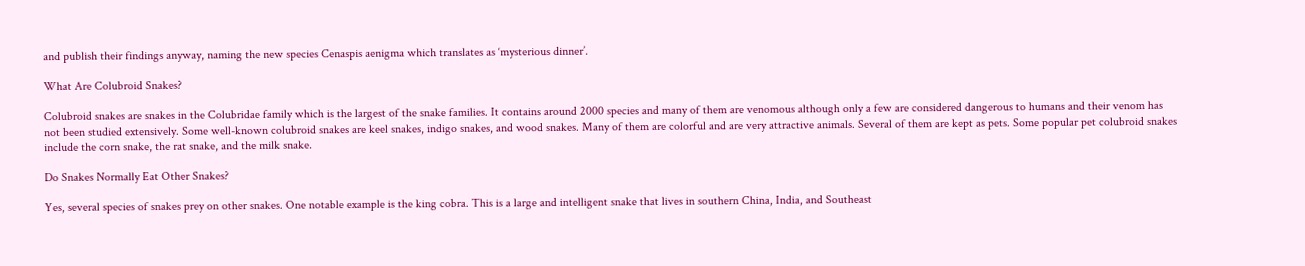and publish their findings anyway, naming the new species Cenaspis aenigma which translates as ‘mysterious dinner’.

What Are Colubroid Snakes?

Colubroid snakes are snakes in the Colubridae family which is the largest of the snake families. It contains around 2000 species and many of them are venomous although only a few are considered dangerous to humans and their venom has not been studied extensively. Some well-known colubroid snakes are keel snakes, indigo snakes, and wood snakes. Many of them are colorful and are very attractive animals. Several of them are kept as pets. Some popular pet colubroid snakes include the corn snake, the rat snake, and the milk snake.

Do Snakes Normally Eat Other Snakes?

Yes, several species of snakes prey on other snakes. One notable example is the king cobra. This is a large and intelligent snake that lives in southern China, India, and Southeast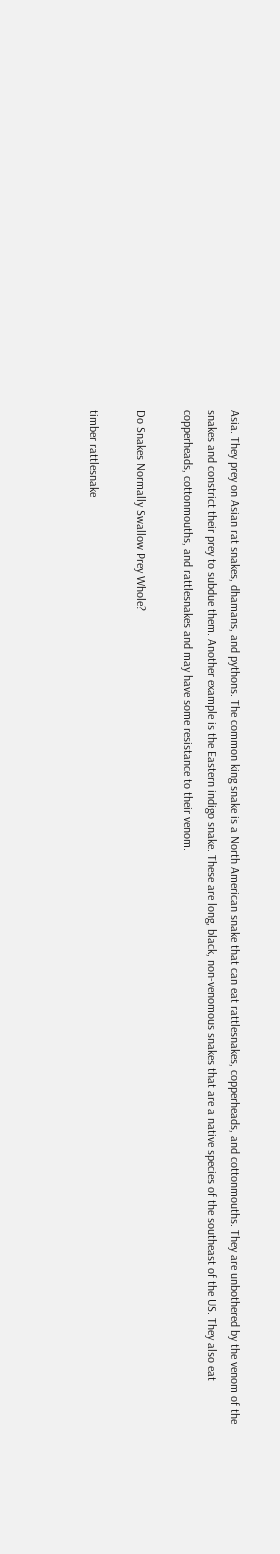Asia. They prey on Asian rat snakes, dhamans, and pythons. The common king snake is a North American snake that can eat rattlesnakes, copperheads, and cottonmouths. They are unbothered by the venom of the snakes and constrict their prey to subdue them. Another example is the Eastern indigo snake. These are long, black, non-venomous snakes that are a native species of the southeast of the US. They also eat copperheads, cottonmouths, and rattlesnakes and may have some resistance to their venom.

Do Snakes Normally Swallow Prey Whole?

timber rattlesnake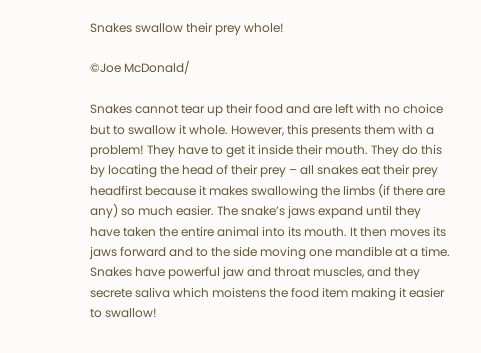Snakes swallow their prey whole!

©Joe McDonald/

Snakes cannot tear up their food and are left with no choice but to swallow it whole. However, this presents them with a problem! They have to get it inside their mouth. They do this by locating the head of their prey – all snakes eat their prey headfirst because it makes swallowing the limbs (if there are any) so much easier. The snake’s jaws expand until they have taken the entire animal into its mouth. It then moves its jaws forward and to the side moving one mandible at a time. Snakes have powerful jaw and throat muscles, and they secrete saliva which moistens the food item making it easier to swallow!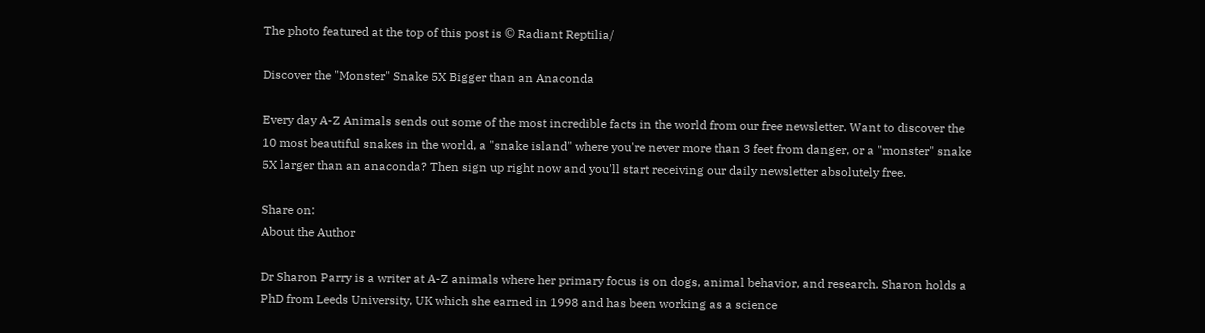The photo featured at the top of this post is © Radiant Reptilia/

Discover the "Monster" Snake 5X Bigger than an Anaconda

Every day A-Z Animals sends out some of the most incredible facts in the world from our free newsletter. Want to discover the 10 most beautiful snakes in the world, a "snake island" where you're never more than 3 feet from danger, or a "monster" snake 5X larger than an anaconda? Then sign up right now and you'll start receiving our daily newsletter absolutely free.

Share on:
About the Author

Dr Sharon Parry is a writer at A-Z animals where her primary focus is on dogs, animal behavior, and research. Sharon holds a PhD from Leeds University, UK which she earned in 1998 and has been working as a science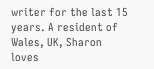writer for the last 15 years. A resident of Wales, UK, Sharon loves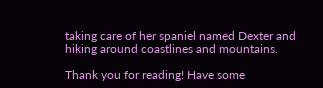taking care of her spaniel named Dexter and hiking around coastlines and mountains.

Thank you for reading! Have some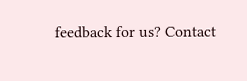feedback for us? Contact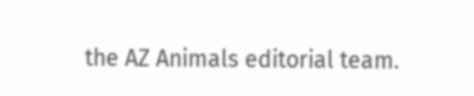the AZ Animals editorial team.